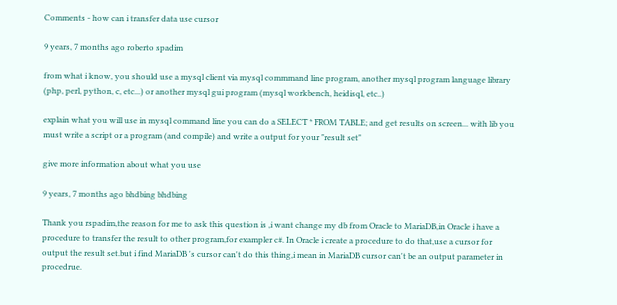Comments - how can i transfer data use cursor

9 years, 7 months ago roberto spadim

from what i know, you should use a mysql client via mysql commmand line program, another mysql program language library (php, perl, python, c, etc...) or another mysql gui program (mysql workbench, heidisql, etc..)

explain what you will use in mysql command line you can do a SELECT * FROM TABLE; and get results on screen... with lib you must write a script or a program (and compile) and write a output for your "result set"

give more information about what you use

9 years, 7 months ago bhdbing bhdbing

Thank you rspadim,the reason for me to ask this question is ,i want change my db from Oracle to MariaDB,in Oracle i have a procedure to transfer the result to other program,for exampler c#. In Oracle i create a procedure to do that,use a cursor for output the result set.but i find MariaDB 's cursor can't do this thing,i mean in MariaDB cursor can't be an output parameter in procedrue.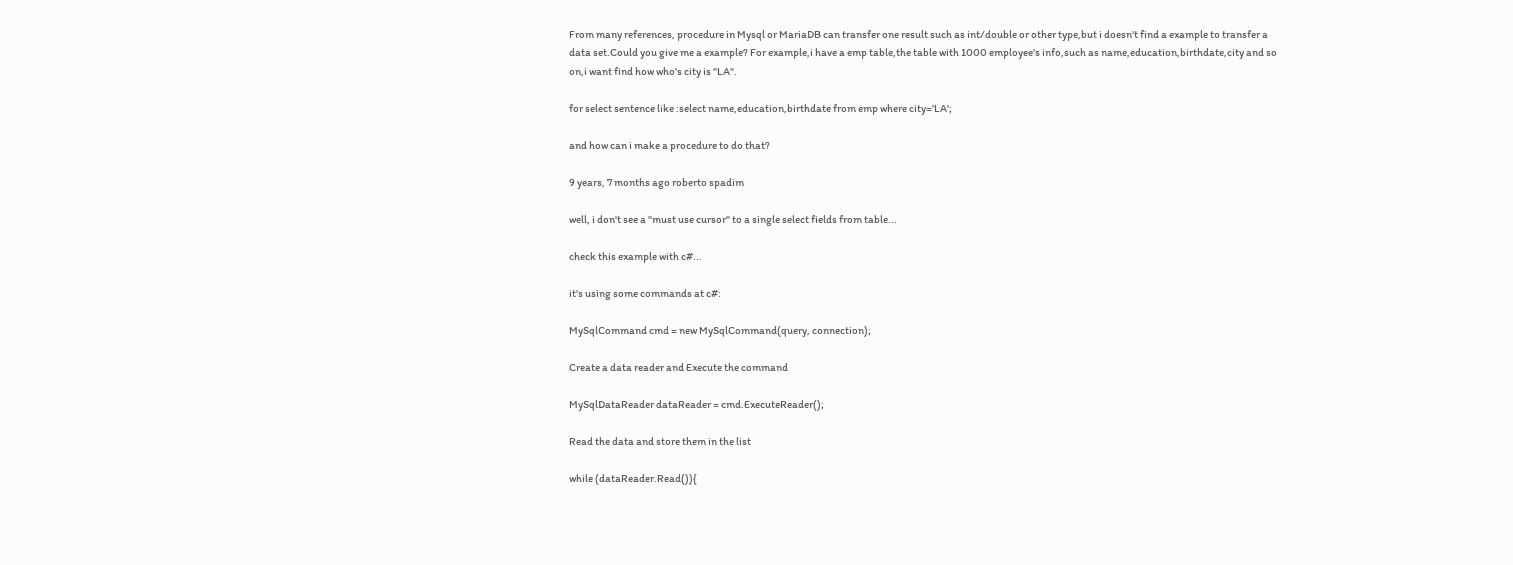From many references, procedure in Mysql or MariaDB can transfer one result such as int/double or other type,but i doesn't find a example to transfer a data set.Could you give me a example? For example,i have a emp table,the table with 1000 employee's info,such as name,education,birthdate,city and so on,i want find how who's city is "LA".

for select sentence like :select name,education,birthdate from emp where city='LA';

and how can i make a procedure to do that?

9 years, 7 months ago roberto spadim

well, i don't see a "must use cursor" to a single select fields from table...

check this example with c#...

it's using some commands at c#:

MySqlCommand cmd = new MySqlCommand(query, connection);

Create a data reader and Execute the command

MySqlDataReader dataReader = cmd.ExecuteReader();

Read the data and store them in the list

while (dataReader.Read()){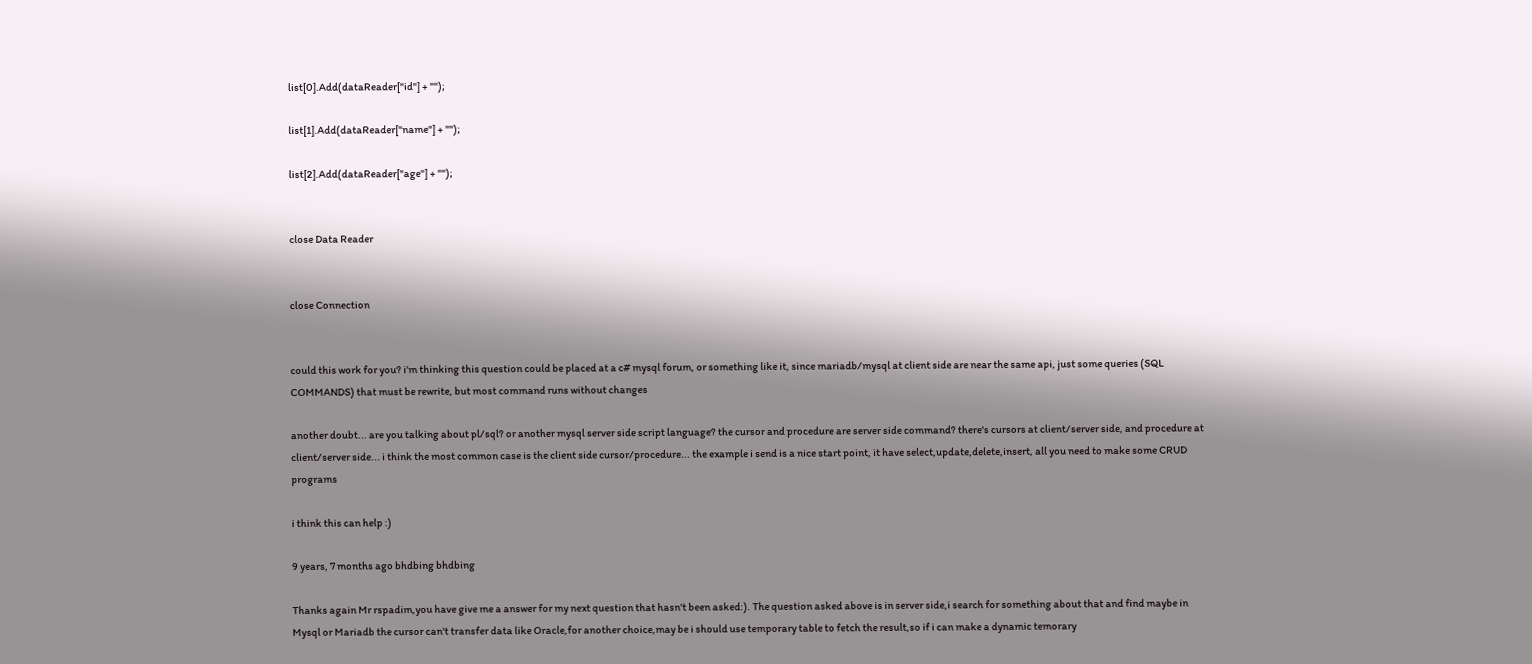list[0].Add(dataReader["id"] + "");

list[1].Add(dataReader["name"] + "");

list[2].Add(dataReader["age"] + "");


close Data Reader


close Connection


could this work for you? i'm thinking this question could be placed at a c# mysql forum, or something like it, since mariadb/mysql at client side are near the same api, just some queries (SQL COMMANDS) that must be rewrite, but most command runs without changes

another doubt... are you talking about pl/sql? or another mysql server side script language? the cursor and procedure are server side command? there's cursors at client/server side, and procedure at client/server side... i think the most common case is the client side cursor/procedure... the example i send is a nice start point, it have select,update,delete,insert, all you need to make some CRUD programs

i think this can help :)

9 years, 7 months ago bhdbing bhdbing

Thanks again Mr rspadim,you have give me a answer for my next question that hasn't been asked:). The question asked above is in server side,i search for something about that and find maybe in Mysql or Mariadb the cursor can't transfer data like Oracle,for another choice,may be i should use temporary table to fetch the result,so if i can make a dynamic temorary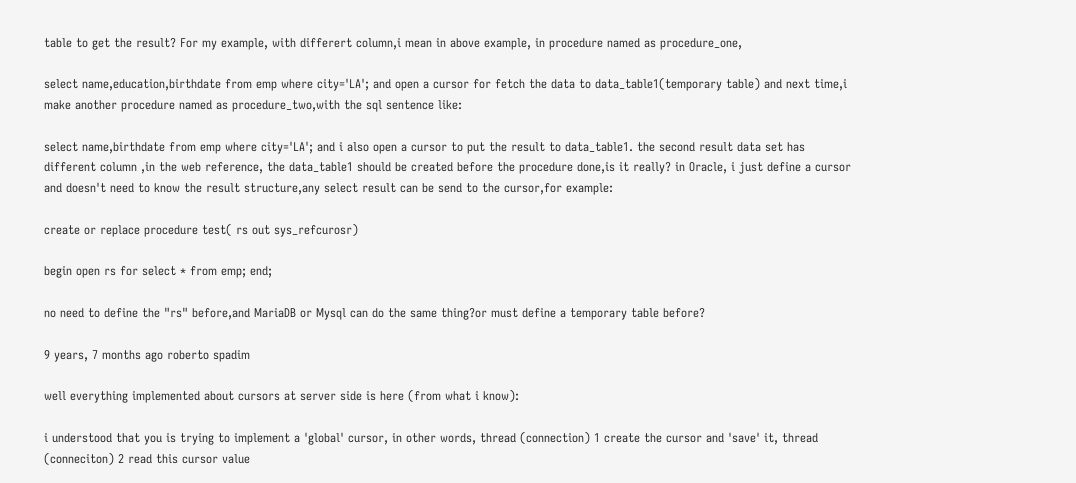table to get the result? For my example, with differert column,i mean in above example, in procedure named as procedure_one,

select name,education,birthdate from emp where city='LA'; and open a cursor for fetch the data to data_table1(temporary table) and next time,i make another procedure named as procedure_two,with the sql sentence like:

select name,birthdate from emp where city='LA'; and i also open a cursor to put the result to data_table1. the second result data set has different column ,in the web reference, the data_table1 should be created before the procedure done,is it really? in Oracle, i just define a cursor and doesn't need to know the result structure,any select result can be send to the cursor,for example:

create or replace procedure test( rs out sys_refcurosr)

begin open rs for select * from emp; end;

no need to define the "rs" before,and MariaDB or Mysql can do the same thing?or must define a temporary table before?

9 years, 7 months ago roberto spadim

well everything implemented about cursors at server side is here (from what i know):

i understood that you is trying to implement a 'global' cursor, in other words, thread (connection) 1 create the cursor and 'save' it, thread (conneciton) 2 read this cursor value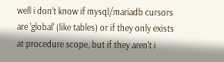well i don't know if mysql/mariadb cursors are 'global' (like tables) or if they only exists at procedure scope, but if they aren't i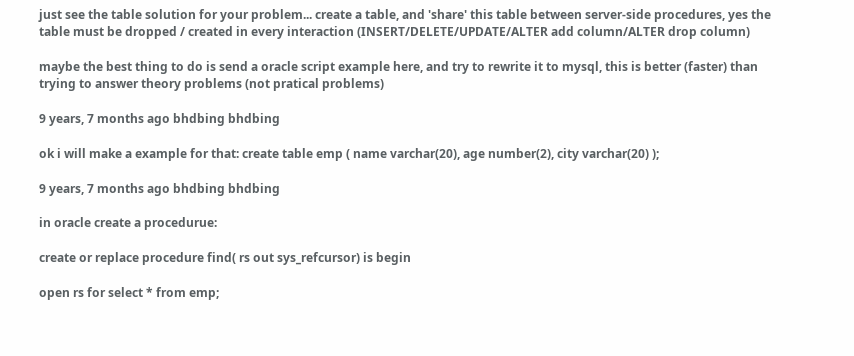just see the table solution for your problem... create a table, and 'share' this table between server-side procedures, yes the table must be dropped / created in every interaction (INSERT/DELETE/UPDATE/ALTER add column/ALTER drop column)

maybe the best thing to do is send a oracle script example here, and try to rewrite it to mysql, this is better (faster) than trying to answer theory problems (not pratical problems)

9 years, 7 months ago bhdbing bhdbing

ok i will make a example for that: create table emp ( name varchar(20), age number(2), city varchar(20) );

9 years, 7 months ago bhdbing bhdbing

in oracle create a procedurue:

create or replace procedure find( rs out sys_refcursor) is begin

open rs for select * from emp;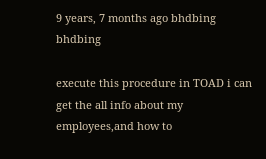9 years, 7 months ago bhdbing bhdbing

execute this procedure in TOAD i can get the all info about my employees,and how to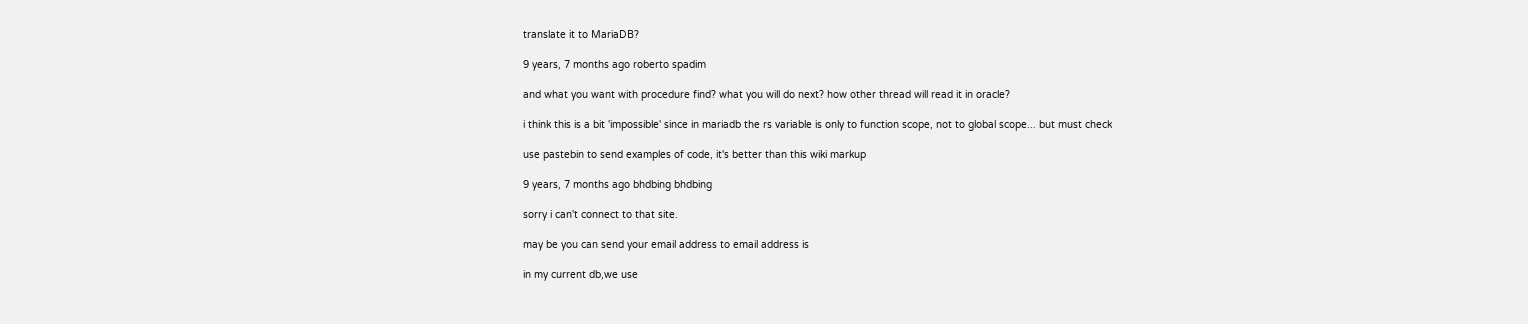translate it to MariaDB?

9 years, 7 months ago roberto spadim

and what you want with procedure find? what you will do next? how other thread will read it in oracle?

i think this is a bit 'impossible' since in mariadb the rs variable is only to function scope, not to global scope... but must check

use pastebin to send examples of code, it's better than this wiki markup

9 years, 7 months ago bhdbing bhdbing

sorry i can't connect to that site.

may be you can send your email address to email address is

in my current db,we use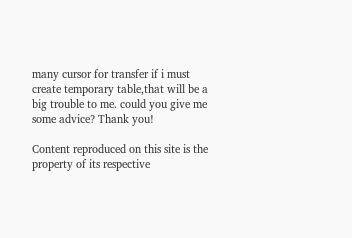many cursor for transfer if i must create temporary table,that will be a big trouble to me. could you give me some advice? Thank you!

Content reproduced on this site is the property of its respective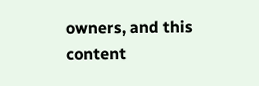owners, and this content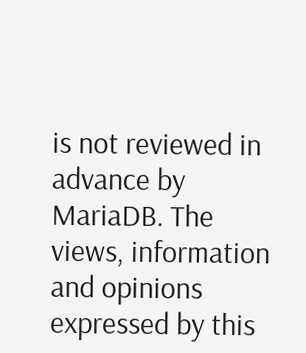is not reviewed in advance by MariaDB. The views, information and opinions expressed by this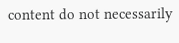content do not necessarily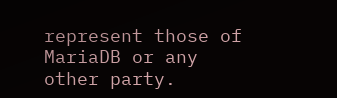represent those of MariaDB or any other party.